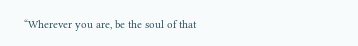“Wherever you are, be the soul of that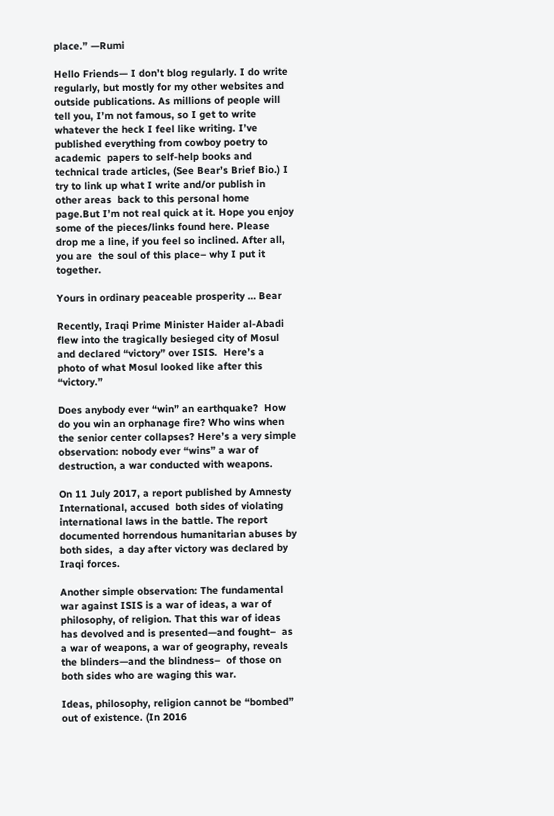place.” —Rumi

Hello Friends— I don’t blog regularly. I do write regularly, but mostly for my other websites and outside publications. As millions of people will tell you, I’m not famous, so I get to write whatever the heck I feel like writing. I’ve published everything from cowboy poetry to academic  papers to self-help books and technical trade articles, (See Bear’s Brief Bio.) I try to link up what I write and/or publish in other areas  back to this personal home page.But I’m not real quick at it. Hope you enjoy some of the pieces/links found here. Please drop me a line, if you feel so inclined. After all, you are  the soul of this place– why I put it together.

Yours in ordinary peaceable prosperity … Bear

Recently, Iraqi Prime Minister Haider al-Abadi flew into the tragically besieged city of Mosul and declared “victory” over ISIS.  Here’s a  photo of what Mosul looked like after this “victory.”

Does anybody ever “win” an earthquake?  How do you win an orphanage fire? Who wins when the senior center collapses? Here’s a very simple observation: nobody ever “wins” a war of destruction, a war conducted with weapons.

On 11 July 2017, a report published by Amnesty International, accused  both sides of violating international laws in the battle. The report  documented horrendous humanitarian abuses by both sides,  a day after victory was declared by Iraqi forces.

Another simple observation: The fundamental war against ISIS is a war of ideas, a war of philosophy, of religion. That this war of ideas has devolved and is presented—and fought–  as a war of weapons, a war of geography, reveals the blinders—and the blindness–  of those on both sides who are waging this war.

Ideas, philosophy, religion cannot be “bombed” out of existence. (In 2016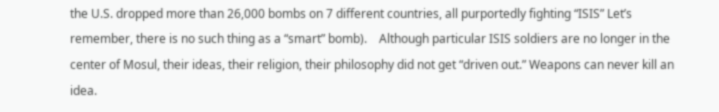the U.S. dropped more than 26,000 bombs on 7 different countries, all purportedly fighting “ISIS” Let’s remember, there is no such thing as a “smart” bomb).    Although particular ISIS soldiers are no longer in the center of Mosul, their ideas, their religion, their philosophy did not get “driven out.” Weapons can never kill an idea.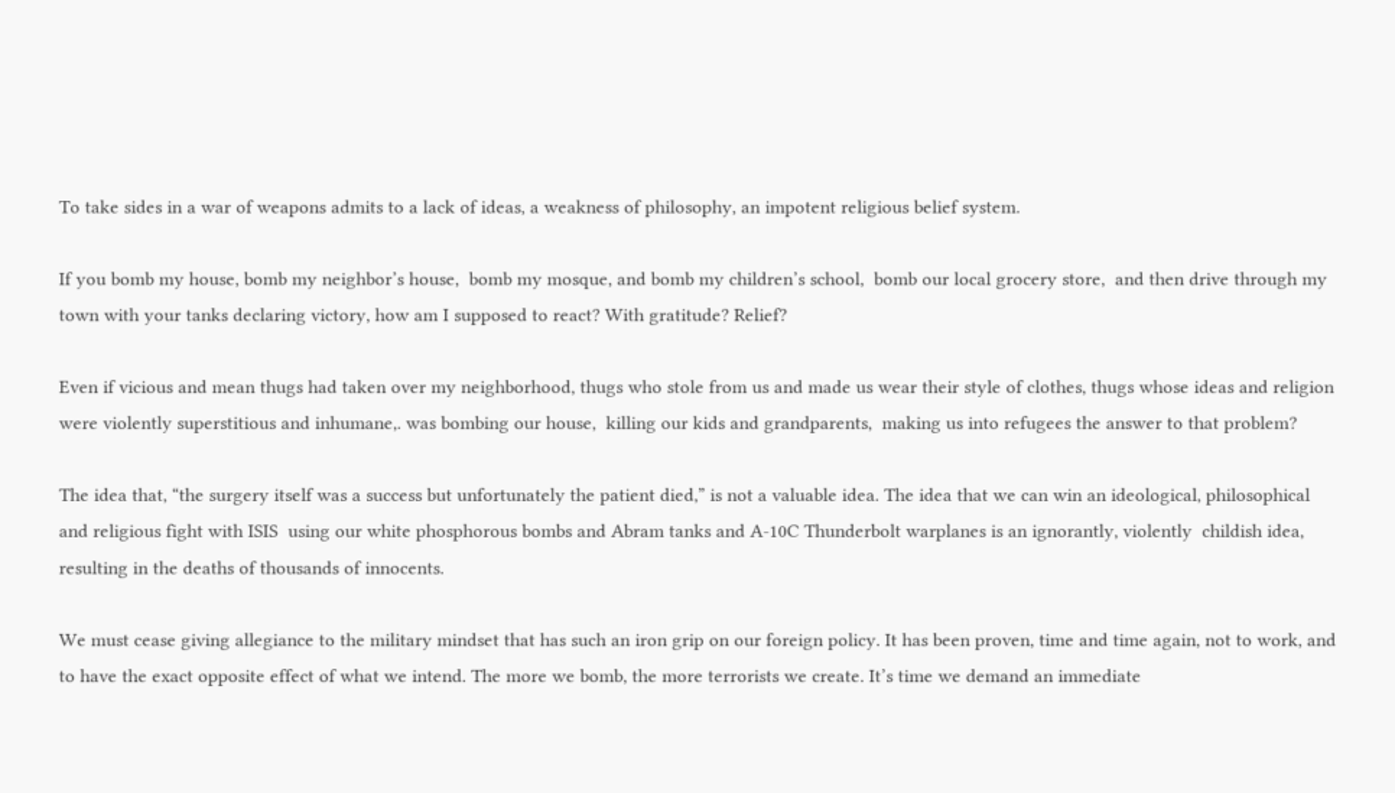To take sides in a war of weapons admits to a lack of ideas, a weakness of philosophy, an impotent religious belief system.

If you bomb my house, bomb my neighbor’s house,  bomb my mosque, and bomb my children’s school,  bomb our local grocery store,  and then drive through my town with your tanks declaring victory, how am I supposed to react? With gratitude? Relief?

Even if vicious and mean thugs had taken over my neighborhood, thugs who stole from us and made us wear their style of clothes, thugs whose ideas and religion were violently superstitious and inhumane,. was bombing our house,  killing our kids and grandparents,  making us into refugees the answer to that problem?

The idea that, “the surgery itself was a success but unfortunately the patient died,” is not a valuable idea. The idea that we can win an ideological, philosophical and religious fight with ISIS  using our white phosphorous bombs and Abram tanks and A-10C Thunderbolt warplanes is an ignorantly, violently  childish idea,  resulting in the deaths of thousands of innocents.

We must cease giving allegiance to the military mindset that has such an iron grip on our foreign policy. It has been proven, time and time again, not to work, and to have the exact opposite effect of what we intend. The more we bomb, the more terrorists we create. It’s time we demand an immediate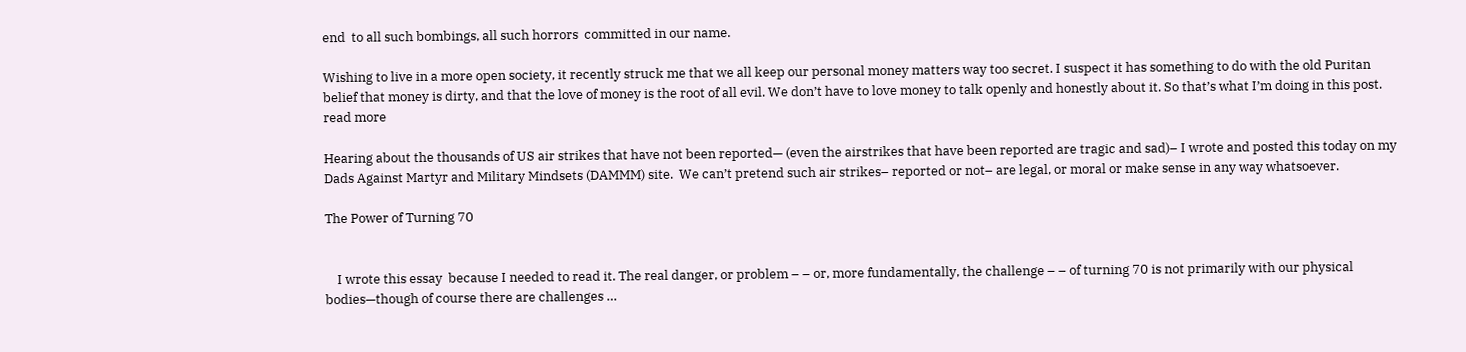end  to all such bombings, all such horrors  committed in our name.

Wishing to live in a more open society, it recently struck me that we all keep our personal money matters way too secret. I suspect it has something to do with the old Puritan belief that money is dirty, and that the love of money is the root of all evil. We don’t have to love money to talk openly and honestly about it. So that’s what I’m doing in this post. read more

Hearing about the thousands of US air strikes that have not been reported— (even the airstrikes that have been reported are tragic and sad)– I wrote and posted this today on my Dads Against Martyr and Military Mindsets (DAMMM) site.  We can’t pretend such air strikes– reported or not– are legal, or moral or make sense in any way whatsoever.

The Power of Turning 70


    I wrote this essay  because I needed to read it. The real danger, or problem – – or, more fundamentally, the challenge – – of turning 70 is not primarily with our physical bodies—though of course there are challenges …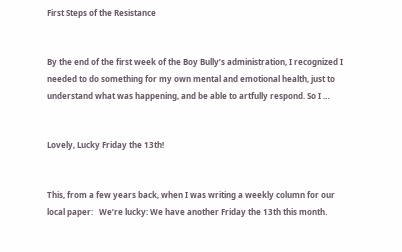First Steps of the Resistance


By the end of the first week of the Boy Bully’s administration, I recognized I needed to do something for my own mental and emotional health, just to understand what was happening, and be able to artfully respond. So I …


Lovely, Lucky Friday the 13th!


This, from a few years back, when I was writing a weekly column for our local paper:   We’re lucky: We have another Friday the 13th this month.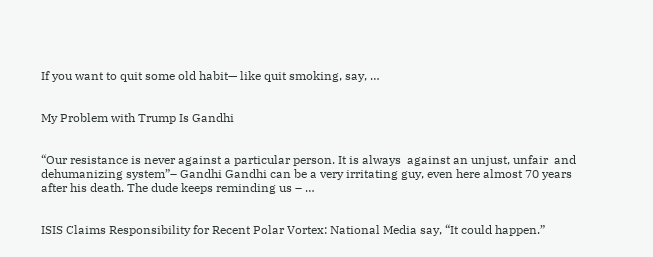If you want to quit some old habit— like quit smoking, say, …


My Problem with Trump Is Gandhi


“Our resistance is never against a particular person. It is always  against an unjust, unfair  and dehumanizing system”– Gandhi Gandhi can be a very irritating guy, even here almost 70 years after his death. The dude keeps reminding us – …


ISIS Claims Responsibility for Recent Polar Vortex: National Media say, “It could happen.”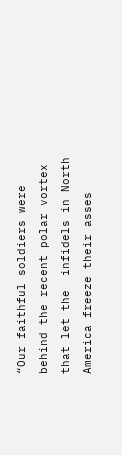“Our faithful soldiers were behind the recent polar vortex that let the  infidels in North America freeze their asses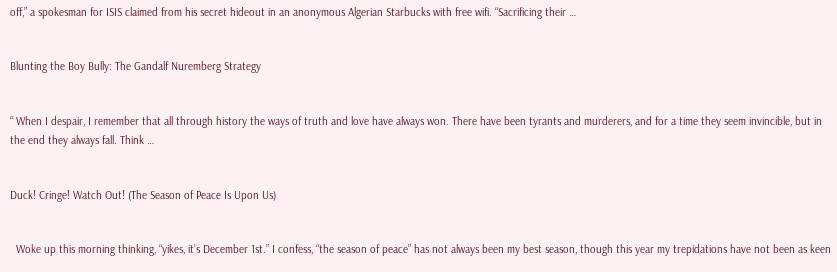off,” a spokesman for ISIS claimed from his secret hideout in an anonymous Algerian Starbucks with free wifi. “Sacrificing their …


Blunting the Boy Bully: The Gandalf Nuremberg Strategy


“ When I despair, I remember that all through history the ways of truth and love have always won. There have been tyrants and murderers, and for a time they seem invincible, but in the end they always fall. Think …


Duck! Cringe! Watch Out! (The Season of Peace Is Upon Us)


  Woke up this morning thinking, “yikes, it’s December 1st.” I confess, “the season of peace” has not always been my best season, though this year my trepidations have not been as keen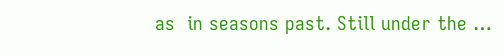as  in seasons past. Still under the …